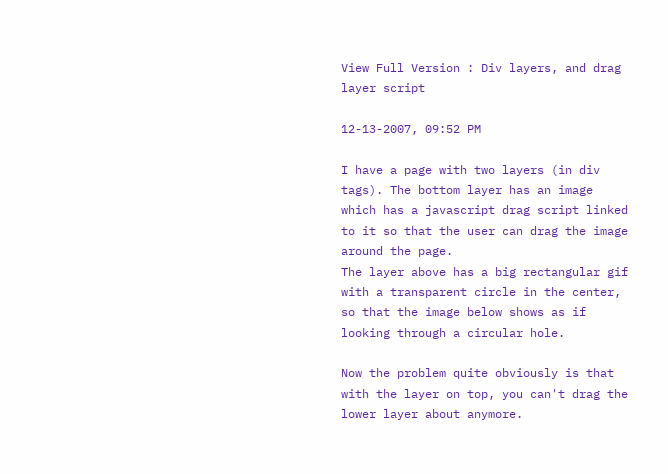View Full Version : Div layers, and drag layer script

12-13-2007, 09:52 PM

I have a page with two layers (in div tags). The bottom layer has an image which has a javascript drag script linked to it so that the user can drag the image around the page.
The layer above has a big rectangular gif with a transparent circle in the center, so that the image below shows as if looking through a circular hole.

Now the problem quite obviously is that with the layer on top, you can't drag the lower layer about anymore.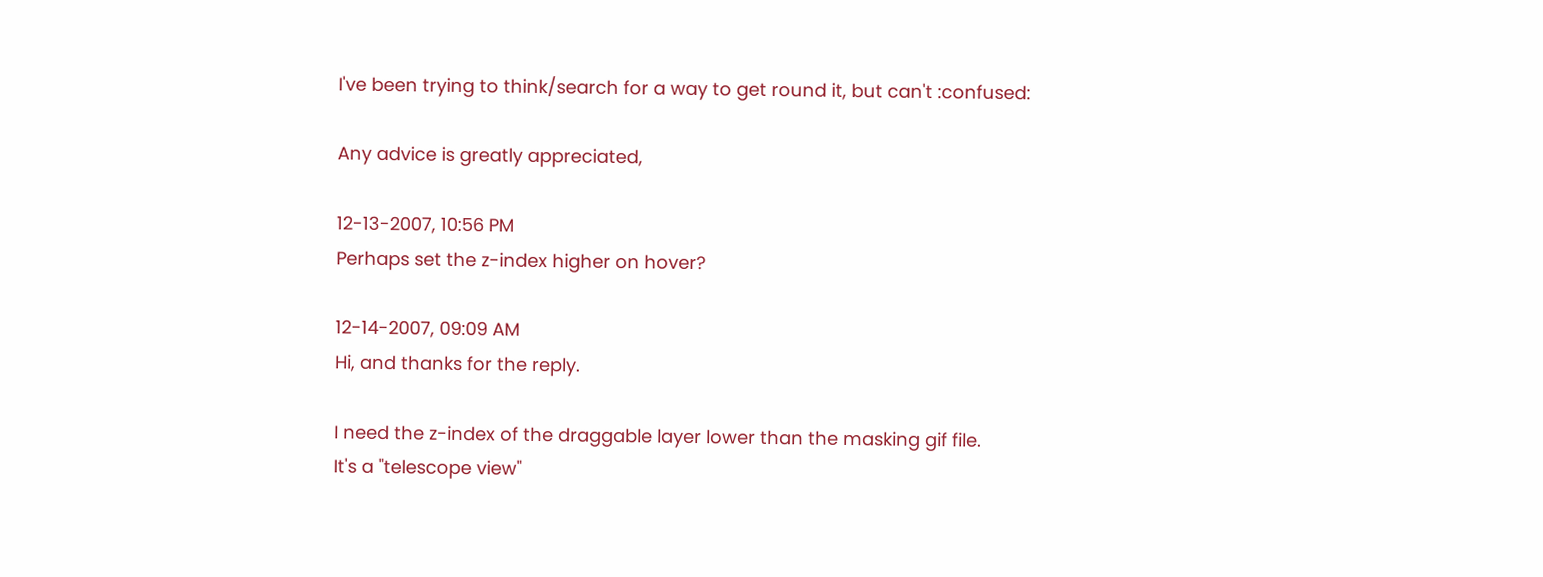I've been trying to think/search for a way to get round it, but can't :confused:

Any advice is greatly appreciated,

12-13-2007, 10:56 PM
Perhaps set the z-index higher on hover?

12-14-2007, 09:09 AM
Hi, and thanks for the reply.

I need the z-index of the draggable layer lower than the masking gif file.
It's a "telescope view"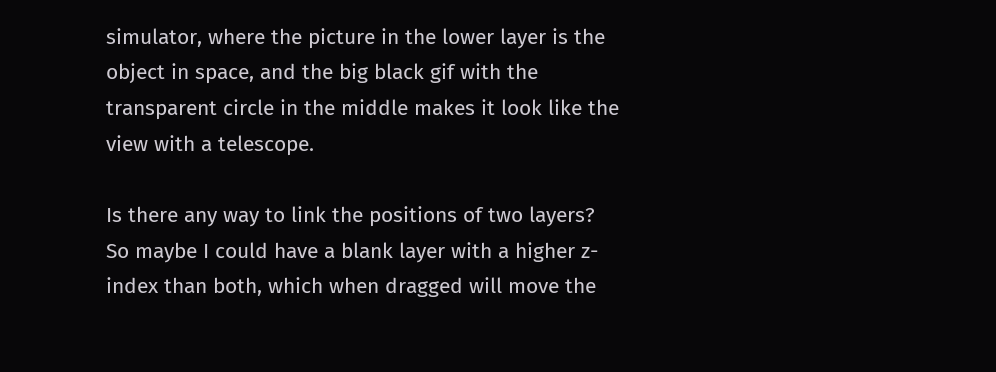simulator, where the picture in the lower layer is the object in space, and the big black gif with the transparent circle in the middle makes it look like the view with a telescope.

Is there any way to link the positions of two layers? So maybe I could have a blank layer with a higher z-index than both, which when dragged will move the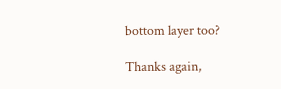bottom layer too?

Thanks again,